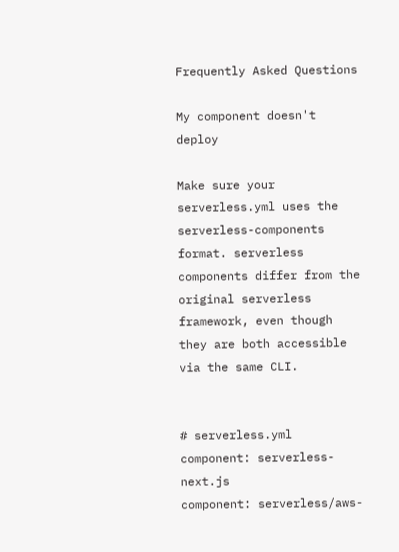Frequently Asked Questions

My component doesn't deploy

Make sure your serverless.yml uses the serverless-components format. serverless components differ from the original serverless framework, even though they are both accessible via the same CLI.


# serverless.yml
component: serverless-next.js
component: serverless/aws-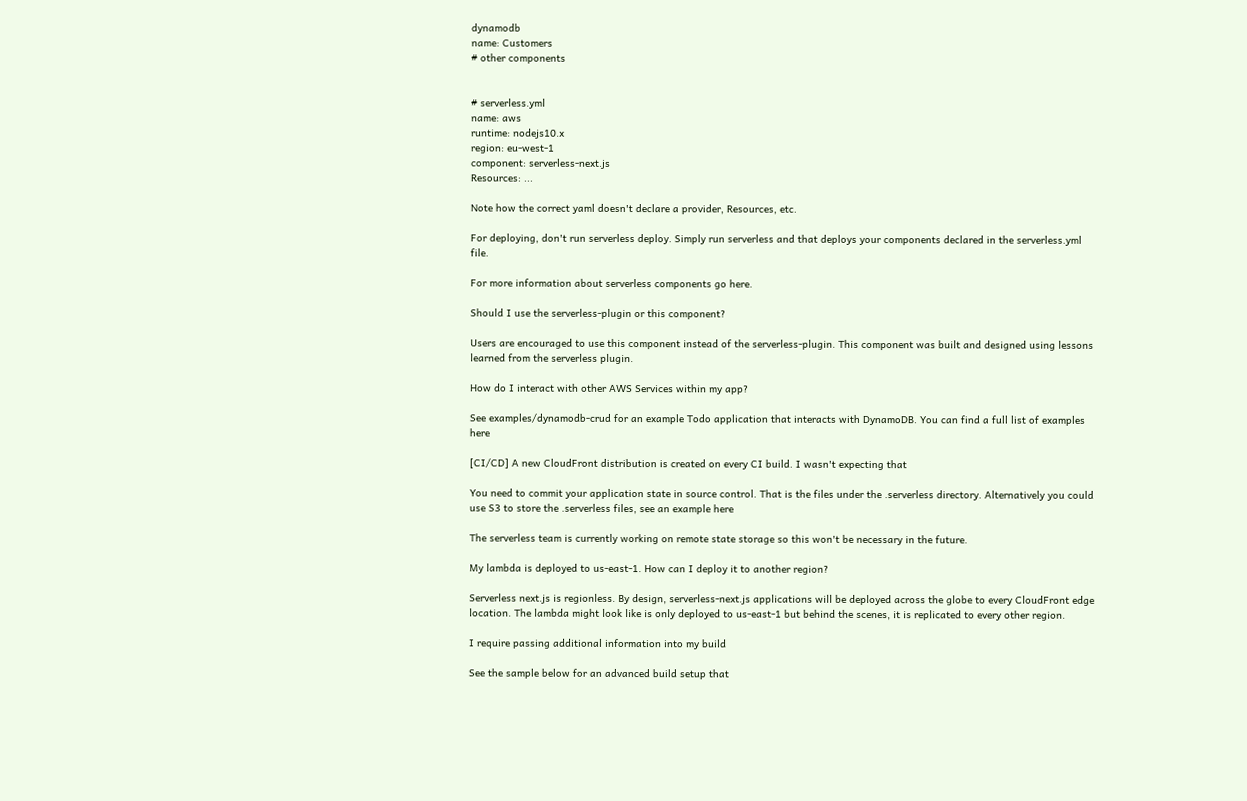dynamodb
name: Customers
# other components


# serverless.yml
name: aws
runtime: nodejs10.x
region: eu-west-1
component: serverless-next.js
Resources: ...

Note how the correct yaml doesn't declare a provider, Resources, etc.

For deploying, don't run serverless deploy. Simply run serverless and that deploys your components declared in the serverless.yml file.

For more information about serverless components go here.

Should I use the serverless-plugin or this component?

Users are encouraged to use this component instead of the serverless-plugin. This component was built and designed using lessons learned from the serverless plugin.

How do I interact with other AWS Services within my app?

See examples/dynamodb-crud for an example Todo application that interacts with DynamoDB. You can find a full list of examples here

[CI/CD] A new CloudFront distribution is created on every CI build. I wasn't expecting that

You need to commit your application state in source control. That is the files under the .serverless directory. Alternatively you could use S3 to store the .serverless files, see an example here

The serverless team is currently working on remote state storage so this won't be necessary in the future.

My lambda is deployed to us-east-1. How can I deploy it to another region?

Serverless next.js is regionless. By design, serverless-next.js applications will be deployed across the globe to every CloudFront edge location. The lambda might look like is only deployed to us-east-1 but behind the scenes, it is replicated to every other region.

I require passing additional information into my build

See the sample below for an advanced build setup that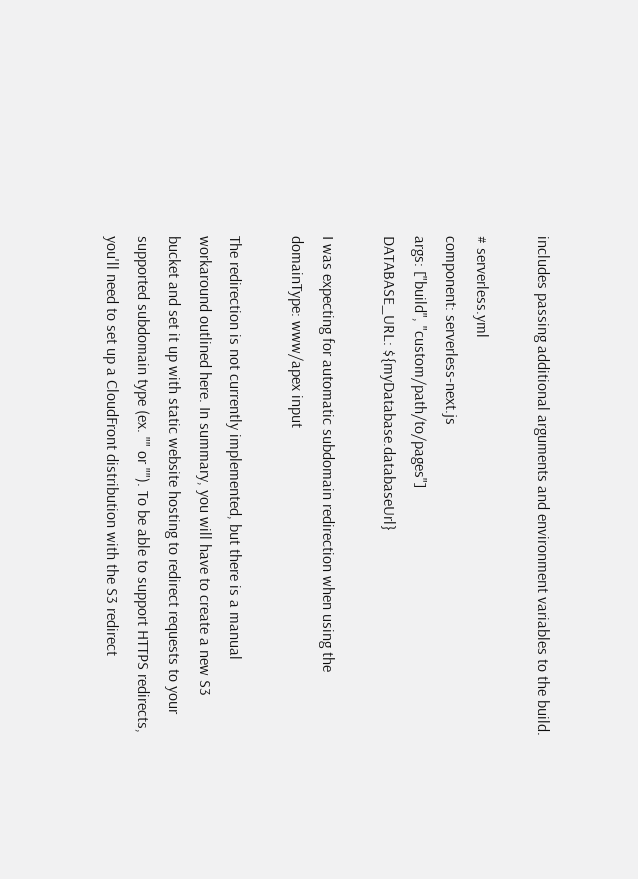includes passing additional arguments and environment variables to the build.

# serverless.yml
component: serverless-next.js
args: ["build", "custom/path/to/pages"]
DATABASE_URL: ${myDatabase.databaseUrl}

I was expecting for automatic subdomain redirection when using the domainType: www/apex input

The redirection is not currently implemented, but there is a manual workaround outlined here. In summary, you will have to create a new S3 bucket and set it up with static website hosting to redirect requests to your supported subdomain type (ex. "" or ""). To be able to support HTTPS redirects, you'll need to set up a CloudFront distribution with the S3 redirect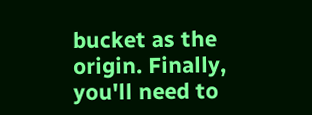bucket as the origin. Finally, you'll need to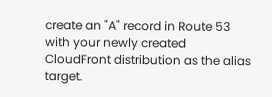create an "A" record in Route 53 with your newly created CloudFront distribution as the alias target.